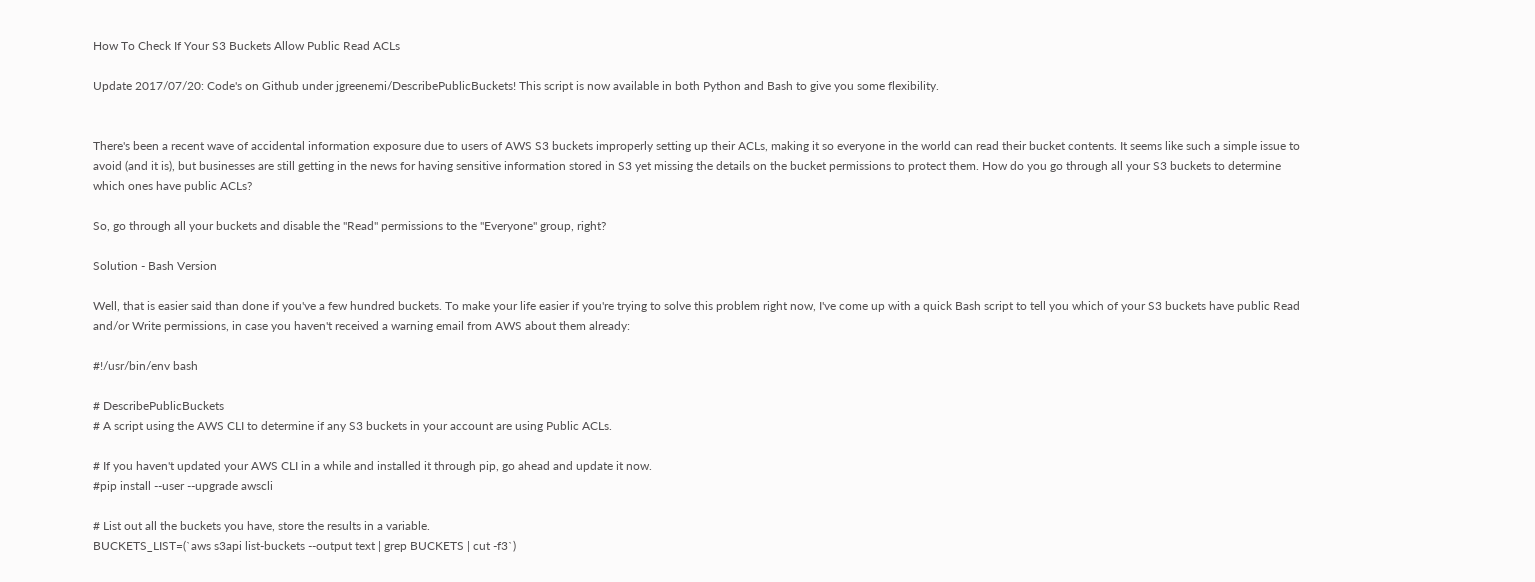How To Check If Your S3 Buckets Allow Public Read ACLs

Update 2017/07/20: Code's on Github under jgreenemi/DescribePublicBuckets! This script is now available in both Python and Bash to give you some flexibility.


There's been a recent wave of accidental information exposure due to users of AWS S3 buckets improperly setting up their ACLs, making it so everyone in the world can read their bucket contents. It seems like such a simple issue to avoid (and it is), but businesses are still getting in the news for having sensitive information stored in S3 yet missing the details on the bucket permissions to protect them. How do you go through all your S3 buckets to determine which ones have public ACLs?

So, go through all your buckets and disable the "Read" permissions to the "Everyone" group, right?

Solution - Bash Version

Well, that is easier said than done if you've a few hundred buckets. To make your life easier if you're trying to solve this problem right now, I've come up with a quick Bash script to tell you which of your S3 buckets have public Read and/or Write permissions, in case you haven't received a warning email from AWS about them already:

#!/usr/bin/env bash

# DescribePublicBuckets
# A script using the AWS CLI to determine if any S3 buckets in your account are using Public ACLs.

# If you haven't updated your AWS CLI in a while and installed it through pip, go ahead and update it now.
#pip install --user --upgrade awscli

# List out all the buckets you have, store the results in a variable.
BUCKETS_LIST=(`aws s3api list-buckets --output text | grep BUCKETS | cut -f3`)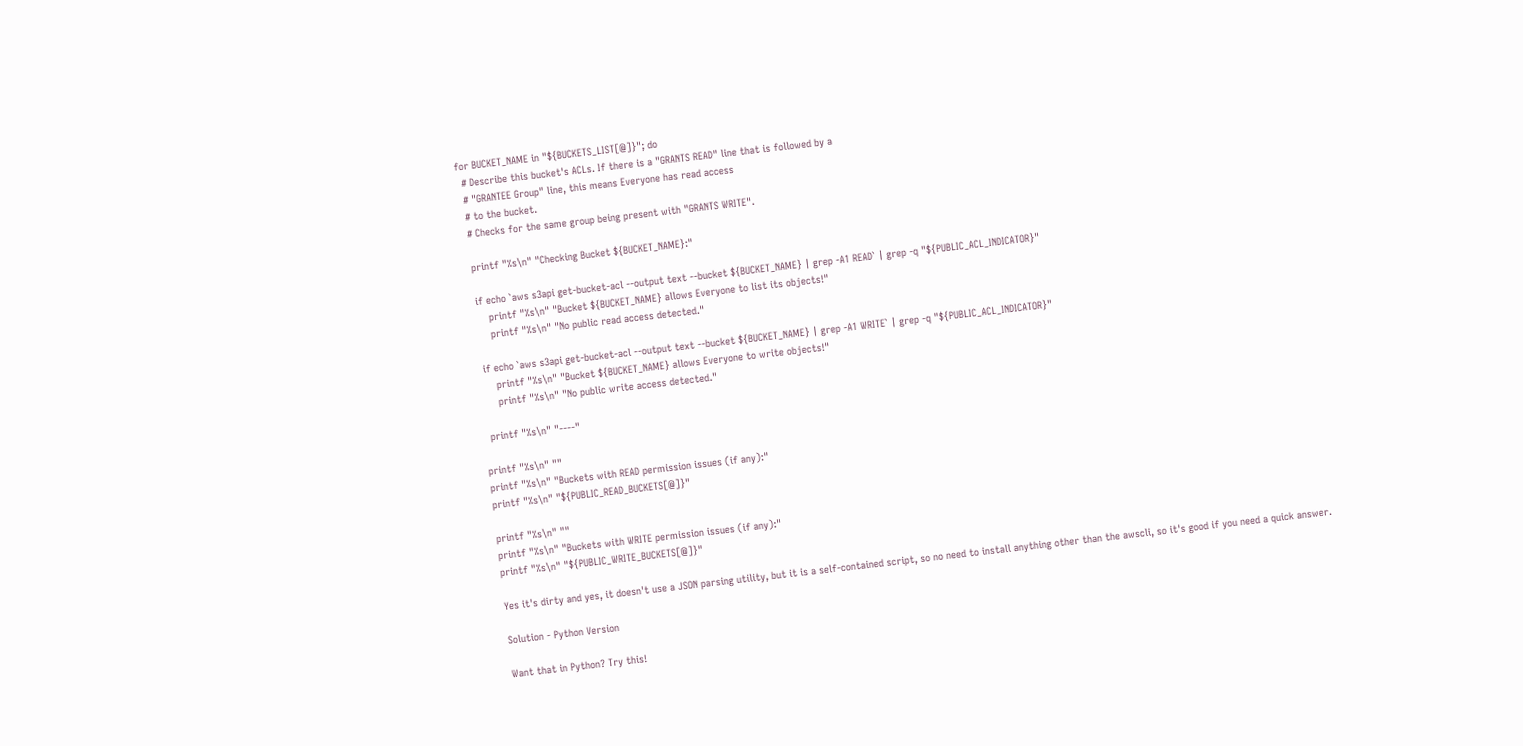for BUCKET_NAME in "${BUCKETS_LIST[@]}"; do
  # Describe this bucket's ACLs. If there is a "GRANTS READ" line that is followed by a
  # "GRANTEE Group" line, this means Everyone has read access
  # to the bucket.
  # Checks for the same group being present with "GRANTS WRITE".

  printf "%s\n" "Checking Bucket ${BUCKET_NAME}:"

  if echo `aws s3api get-bucket-acl --output text --bucket ${BUCKET_NAME} | grep -A1 READ` | grep -q "${PUBLIC_ACL_INDICATOR}"
      printf "%s\n" "Bucket ${BUCKET_NAME} allows Everyone to list its objects!"
      printf "%s\n" "No public read access detected."

  if echo `aws s3api get-bucket-acl --output text --bucket ${BUCKET_NAME} | grep -A1 WRITE` | grep -q "${PUBLIC_ACL_INDICATOR}"
      printf "%s\n" "Bucket ${BUCKET_NAME} allows Everyone to write objects!"
      printf "%s\n" "No public write access detected."

  printf "%s\n" "----"

printf "%s\n" ""
printf "%s\n" "Buckets with READ permission issues (if any):"
printf "%s\n" "${PUBLIC_READ_BUCKETS[@]}"

printf "%s\n" ""
printf "%s\n" "Buckets with WRITE permission issues (if any):"
printf "%s\n" "${PUBLIC_WRITE_BUCKETS[@]}"

Yes it's dirty and yes, it doesn't use a JSON parsing utility, but it is a self-contained script, so no need to install anything other than the awscli, so it's good if you need a quick answer.

Solution - Python Version

Want that in Python? Try this!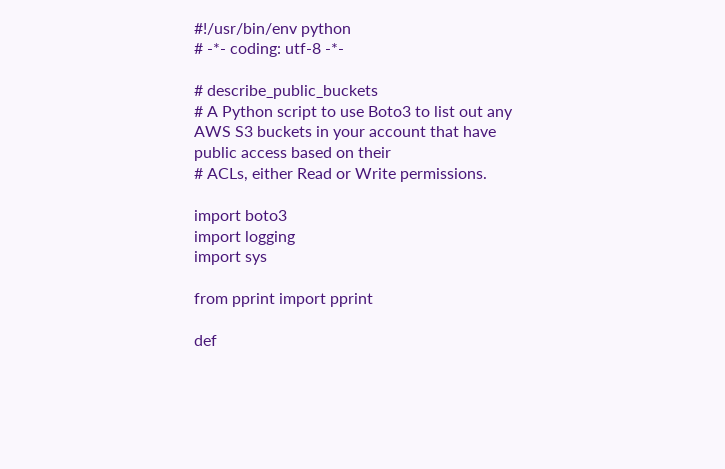#!/usr/bin/env python
# -*- coding: utf-8 -*-

# describe_public_buckets
# A Python script to use Boto3 to list out any AWS S3 buckets in your account that have public access based on their
# ACLs, either Read or Write permissions.

import boto3
import logging
import sys

from pprint import pprint

def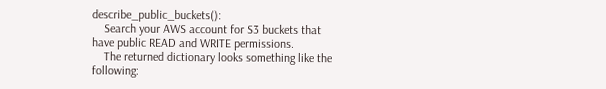describe_public_buckets():
    Search your AWS account for S3 buckets that have public READ and WRITE permissions.
    The returned dictionary looks something like the following: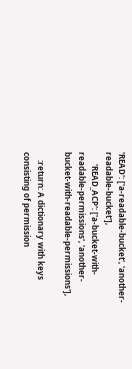'READ': ['a-readable-bucket', 'another-readable-bucket'],
      'READ_ACP': ['a-bucket-with-readable-permissions', 'another-bucket-with-readable-permissions'],

    :return: A dictionary with keys consisting of permission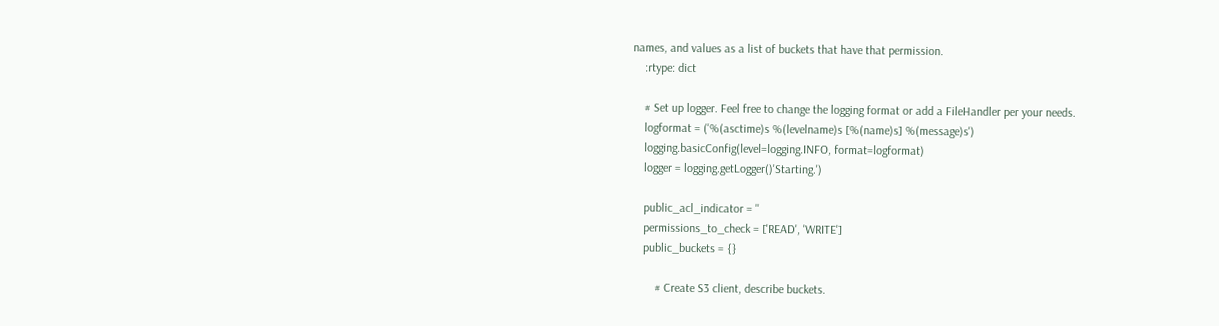names, and values as a list of buckets that have that permission.
    :rtype: dict

    # Set up logger. Feel free to change the logging format or add a FileHandler per your needs.
    logformat = ('%(asctime)s %(levelname)s [%(name)s] %(message)s')
    logging.basicConfig(level=logging.INFO, format=logformat)
    logger = logging.getLogger()'Starting.')

    public_acl_indicator = ''
    permissions_to_check = ['READ', 'WRITE']
    public_buckets = {}

        # Create S3 client, describe buckets.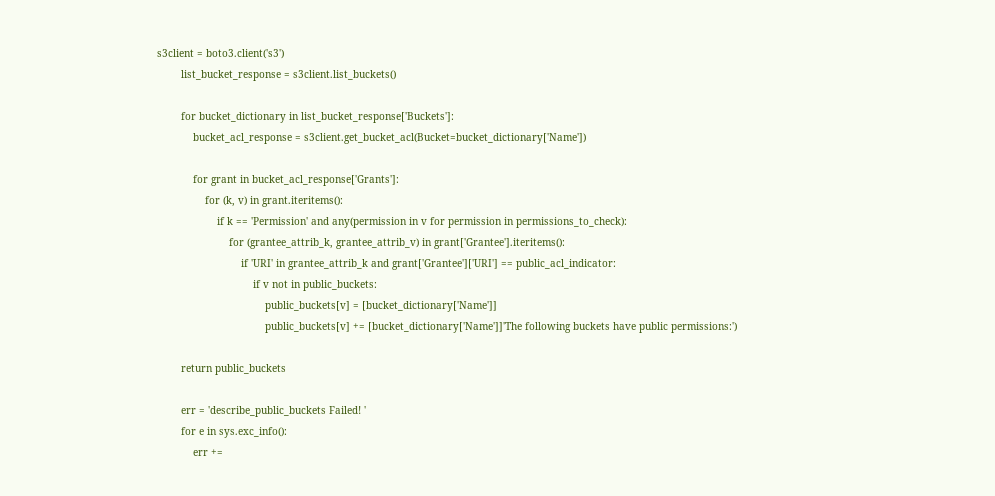s3client = boto3.client('s3')
        list_bucket_response = s3client.list_buckets()

        for bucket_dictionary in list_bucket_response['Buckets']:
            bucket_acl_response = s3client.get_bucket_acl(Bucket=bucket_dictionary['Name'])

            for grant in bucket_acl_response['Grants']:
                for (k, v) in grant.iteritems():
                    if k == 'Permission' and any(permission in v for permission in permissions_to_check):
                        for (grantee_attrib_k, grantee_attrib_v) in grant['Grantee'].iteritems():
                            if 'URI' in grantee_attrib_k and grant['Grantee']['URI'] == public_acl_indicator:
                                if v not in public_buckets:
                                    public_buckets[v] = [bucket_dictionary['Name']]
                                    public_buckets[v] += [bucket_dictionary['Name']]'The following buckets have public permissions:')

        return public_buckets

        err = 'describe_public_buckets Failed! '
        for e in sys.exc_info():
            err +=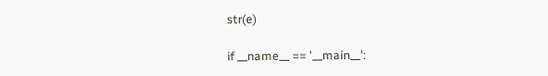str(e)

if __name__ == '__main__':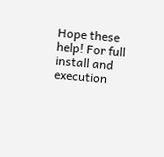Hope these help! For full install and execution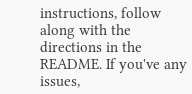instructions, follow along with the directions in the README. If you've any issues,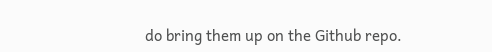do bring them up on the Github repo.